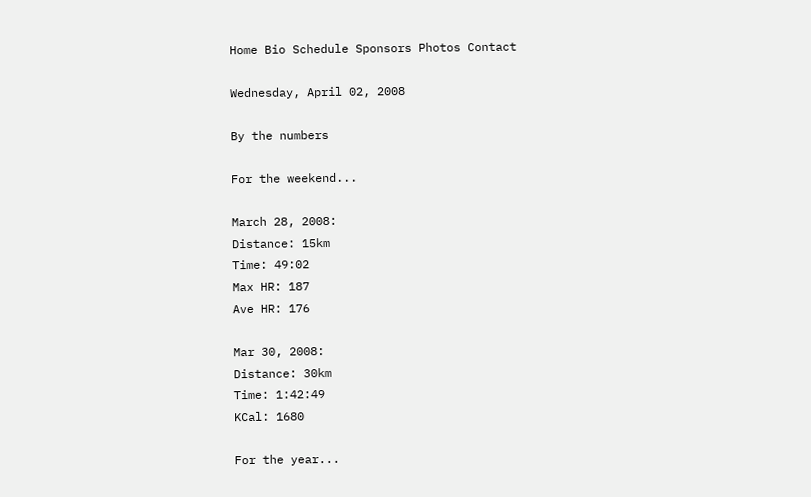Home Bio Schedule Sponsors Photos Contact

Wednesday, April 02, 2008

By the numbers

For the weekend...

March 28, 2008:
Distance: 15km
Time: 49:02
Max HR: 187
Ave HR: 176

Mar 30, 2008:
Distance: 30km
Time: 1:42:49
KCal: 1680

For the year...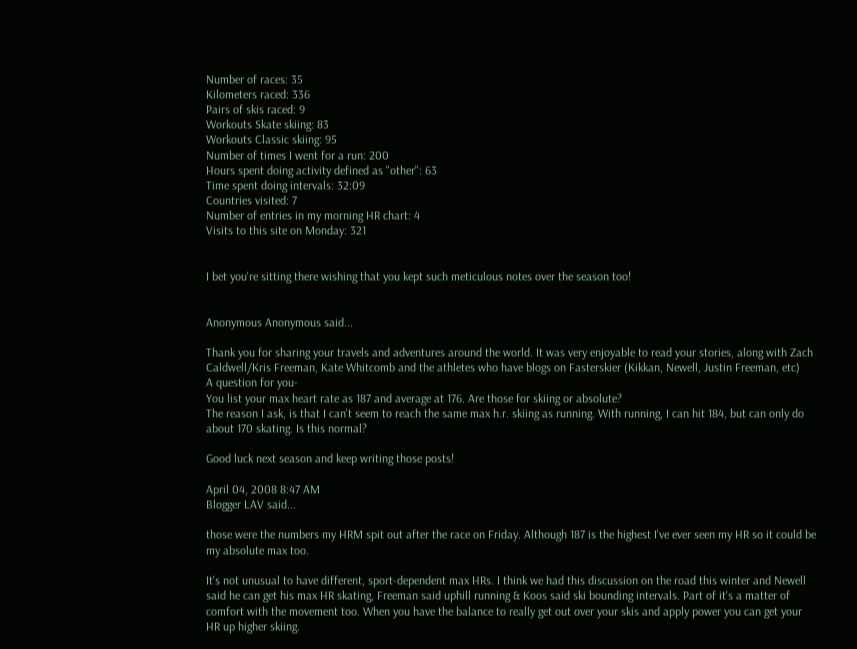Number of races: 35
Kilometers raced: 336
Pairs of skis raced: 9
Workouts Skate skiing: 83
Workouts Classic skiing: 95
Number of times I went for a run: 200
Hours spent doing activity defined as "other": 63
Time spent doing intervals: 32:09
Countries visited: 7
Number of entries in my morning HR chart: 4
Visits to this site on Monday: 321


I bet you're sitting there wishing that you kept such meticulous notes over the season too!


Anonymous Anonymous said...

Thank you for sharing your travels and adventures around the world. It was very enjoyable to read your stories, along with Zach Caldwell/Kris Freeman, Kate Whitcomb and the athletes who have blogs on Fasterskier (Kikkan, Newell, Justin Freeman, etc)
A question for you-
You list your max heart rate as 187 and average at 176. Are those for skiing or absolute?
The reason I ask, is that I can't seem to reach the same max h.r. skiing as running. With running, I can hit 184, but can only do about 170 skating. Is this normal?

Good luck next season and keep writing those posts!

April 04, 2008 8:47 AM
Blogger LAV said...

those were the numbers my HRM spit out after the race on Friday. Although 187 is the highest I've ever seen my HR so it could be my absolute max too.

It's not unusual to have different, sport-dependent max HRs. I think we had this discussion on the road this winter and Newell said he can get his max HR skating, Freeman said uphill running & Koos said ski bounding intervals. Part of it's a matter of comfort with the movement too. When you have the balance to really get out over your skis and apply power you can get your HR up higher skiing.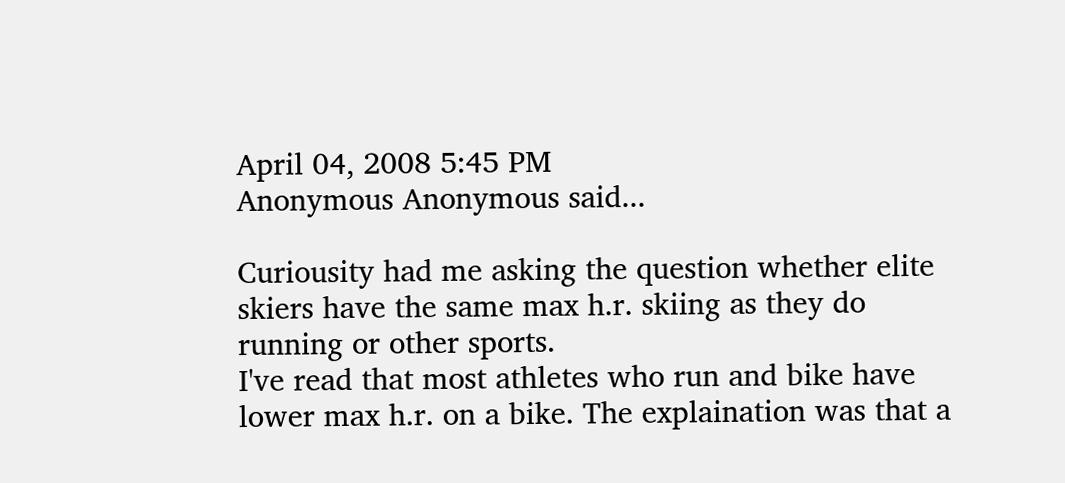April 04, 2008 5:45 PM
Anonymous Anonymous said...

Curiousity had me asking the question whether elite skiers have the same max h.r. skiing as they do running or other sports.
I've read that most athletes who run and bike have lower max h.r. on a bike. The explaination was that a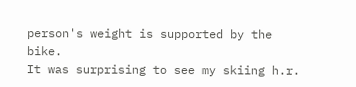person's weight is supported by the bike.
It was surprising to see my skiing h.r.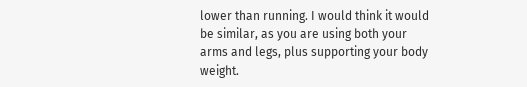lower than running. I would think it would be similar, as you are using both your arms and legs, plus supporting your body weight.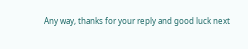Any way, thanks for your reply and good luck next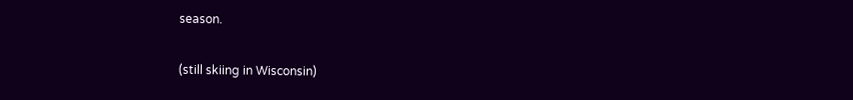season.

(still skiing in Wisconsin)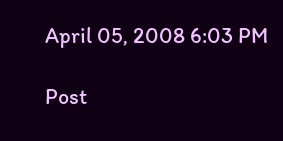April 05, 2008 6:03 PM

Post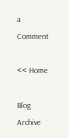a Comment

<< Home

Blog Archive